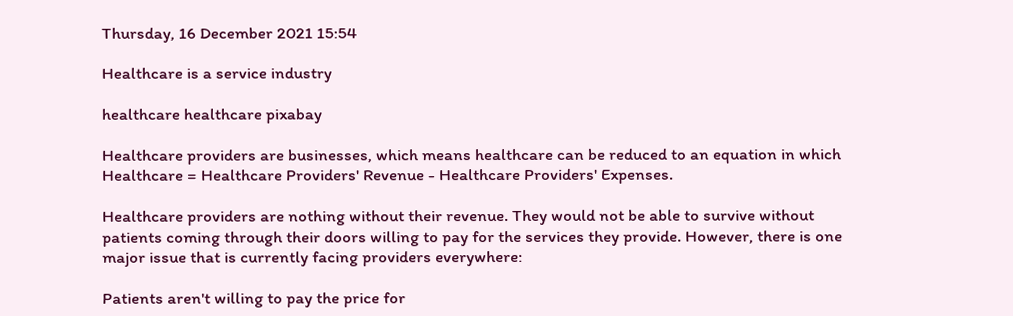Thursday, 16 December 2021 15:54

Healthcare is a service industry

healthcare healthcare pixabay

Healthcare providers are businesses, which means healthcare can be reduced to an equation in which Healthcare = Healthcare Providers' Revenue - Healthcare Providers' Expenses.

Healthcare providers are nothing without their revenue. They would not be able to survive without patients coming through their doors willing to pay for the services they provide. However, there is one major issue that is currently facing providers everywhere:

Patients aren't willing to pay the price for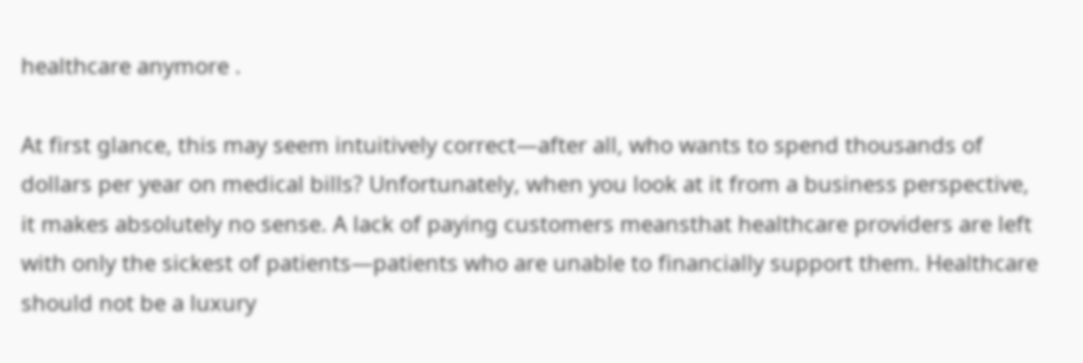healthcare anymore .

At first glance, this may seem intuitively correct—after all, who wants to spend thousands of dollars per year on medical bills? Unfortunately, when you look at it from a business perspective, it makes absolutely no sense. A lack of paying customers meansthat healthcare providers are left with only the sickest of patients—patients who are unable to financially support them. Healthcare should not be a luxury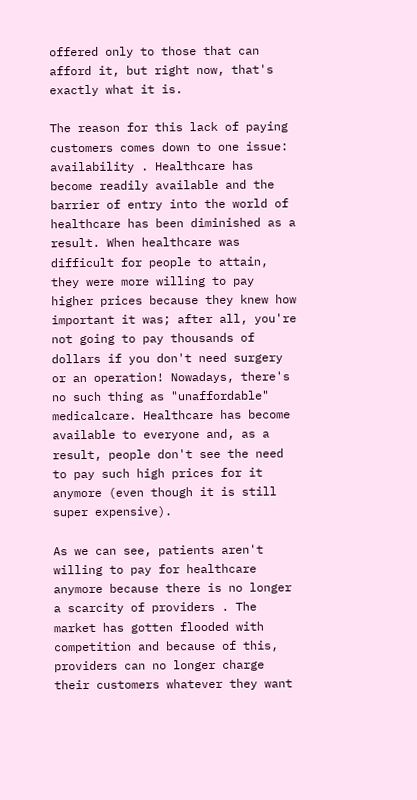offered only to those that can afford it, but right now, that's exactly what it is.

The reason for this lack of paying customers comes down to one issue: availability . Healthcare has become readily available and the barrier of entry into the world of healthcare has been diminished as a result. When healthcare was difficult for people to attain, they were more willing to pay higher prices because they knew how important it was; after all, you're not going to pay thousands of dollars if you don't need surgery or an operation! Nowadays, there's no such thing as "unaffordable" medicalcare. Healthcare has become available to everyone and, as a result, people don't see the need to pay such high prices for it anymore (even though it is still super expensive).

As we can see, patients aren't willing to pay for healthcare anymore because there is no longer a scarcity of providers . The market has gotten flooded with competition and because of this, providers can no longer charge their customers whatever they want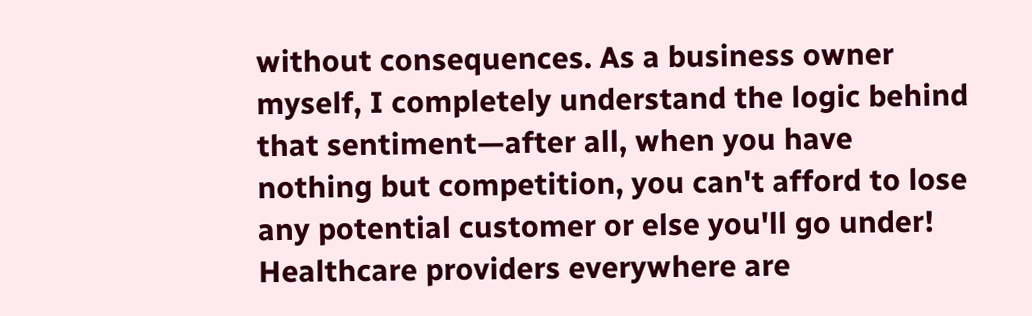without consequences. As a business owner myself, I completely understand the logic behind that sentiment—after all, when you have nothing but competition, you can't afford to lose any potential customer or else you'll go under! Healthcare providers everywhere are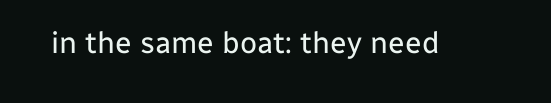in the same boat: they need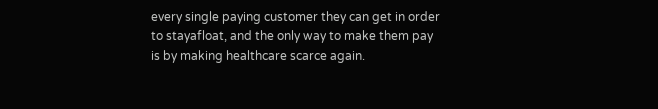every single paying customer they can get in order to stayafloat, and the only way to make them pay is by making healthcare scarce again.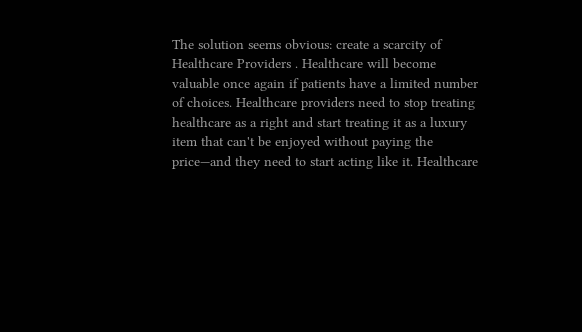The solution seems obvious: create a scarcity of Healthcare Providers . Healthcare will become valuable once again if patients have a limited number of choices. Healthcare providers need to stop treating healthcare as a right and start treating it as a luxury item that can't be enjoyed without paying the price—and they need to start acting like it. Healthcare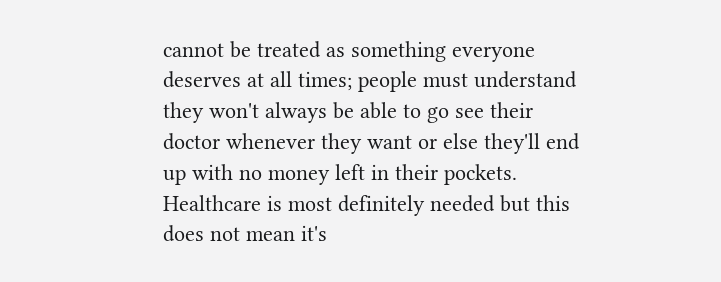cannot be treated as something everyone deserves at all times; people must understand they won't always be able to go see their doctor whenever they want or else they'll end up with no money left in their pockets. Healthcare is most definitely needed but this does not mean it's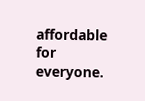affordable for everyone.